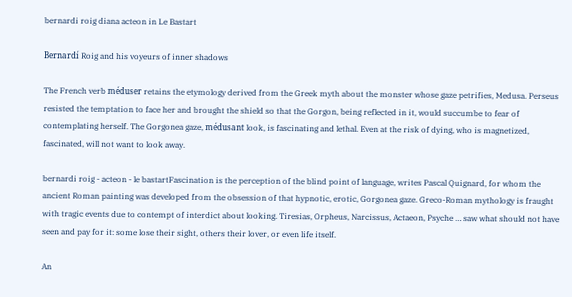bernardi roig diana acteon in Le Bastart

Bernardí Roig and his voyeurs of inner shadows

The French verb méduser retains the etymology derived from the Greek myth about the monster whose gaze petrifies, Medusa. Perseus resisted the temptation to face her and brought the shield so that the Gorgon, being reflected in it, would succumbe to fear of contemplating herself. The Gorgonea gaze, médusant look, is fascinating and lethal. Even at the risk of dying, who is magnetized, fascinated, will not want to look away.

bernardi roig - acteon - le bastartFascination is the perception of the blind point of language, writes Pascal Quignard, for whom the ancient Roman painting was developed from the obsession of that hypnotic, erotic, Gorgonea gaze. Greco-Roman mythology is fraught with tragic events due to contempt of interdict about looking. Tiresias, Orpheus, Narcissus, Actaeon, Psyche … saw what should not have seen and pay for it: some lose their sight, others their lover, or even life itself.

An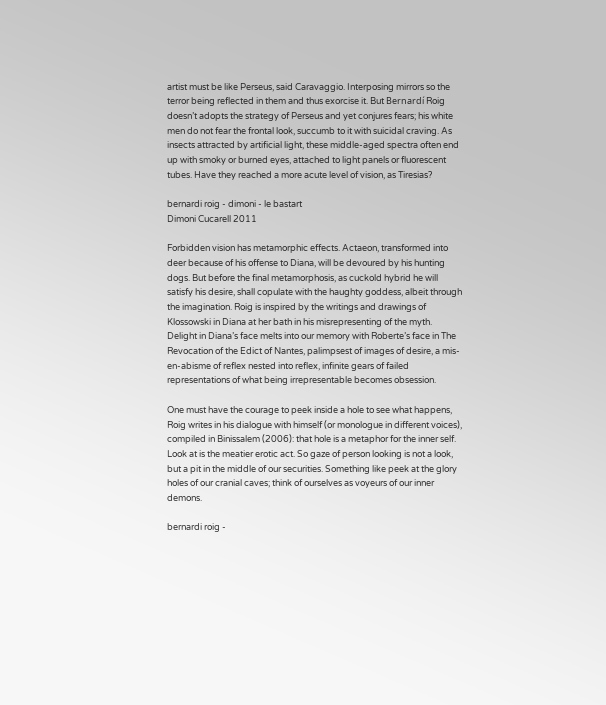artist must be like Perseus, said Caravaggio. Interposing mirrors so the terror being reflected in them and thus exorcise it. But Bernardí Roig doesn’t adopts the strategy of Perseus and yet conjures fears; his white men do not fear the frontal look, succumb to it with suicidal craving. As insects attracted by artificial light, these middle-aged spectra often end up with smoky or burned eyes, attached to light panels or fluorescent tubes. Have they reached a more acute level of vision, as Tiresias?

bernardi roig - dimoni - le bastart
Dimoni Cucarell 2011

Forbidden vision has metamorphic effects. Actaeon, transformed into deer because of his offense to Diana, will be devoured by his hunting dogs. But before the final metamorphosis, as cuckold hybrid he will satisfy his desire, shall copulate with the haughty goddess, albeit through the imagination. Roig is inspired by the writings and drawings of Klossowski in Diana at her bath in his misrepresenting of the myth. Delight in Diana’s face melts into our memory with Roberte’s face in The Revocation of the Edict of Nantes, palimpsest of images of desire, a mis-en-abisme of reflex nested into reflex, infinite gears of failed representations of what being irrepresentable becomes obsession.

One must have the courage to peek inside a hole to see what happens, Roig writes in his dialogue with himself (or monologue in different voices), compiled in Binissalem (2006): that hole is a metaphor for the inner self. Look at is the meatier erotic act. So gaze of person looking is not a look, but a pit in the middle of our securities. Something like peek at the glory holes of our cranial caves; think of ourselves as voyeurs of our inner demons.

bernardi roig -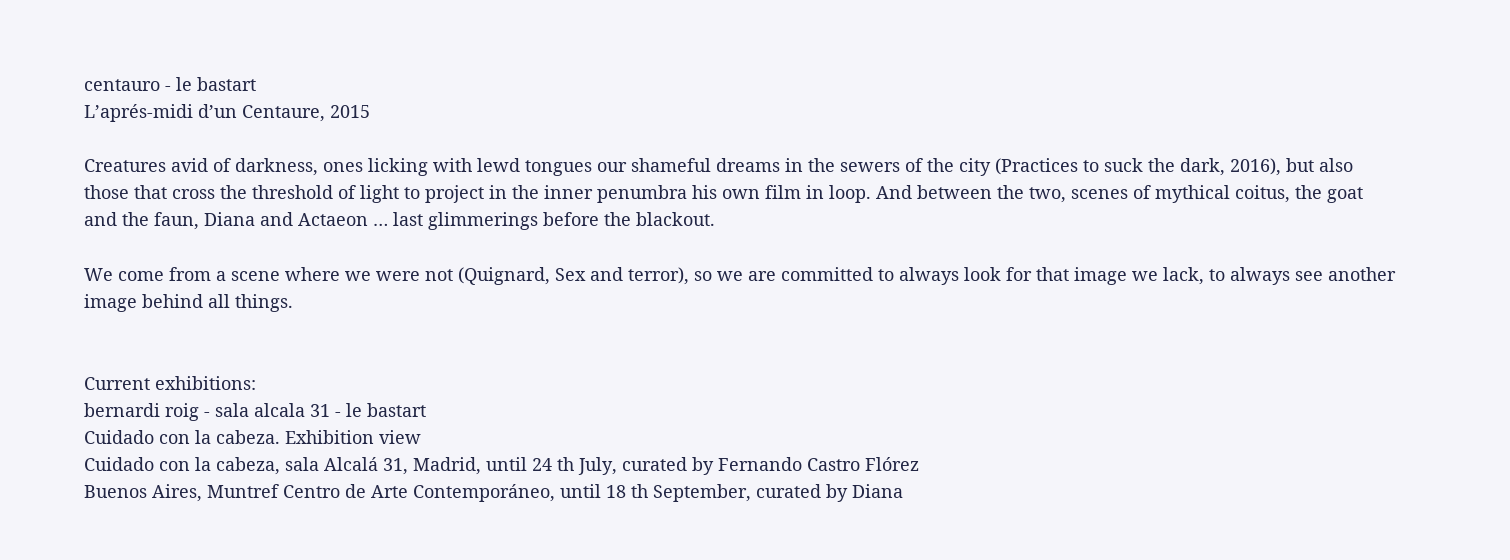centauro - le bastart
L’aprés-midi d’un Centaure, 2015

Creatures avid of darkness, ones licking with lewd tongues our shameful dreams in the sewers of the city (Practices to suck the dark, 2016), but also those that cross the threshold of light to project in the inner penumbra his own film in loop. And between the two, scenes of mythical coitus, the goat and the faun, Diana and Actaeon … last glimmerings before the blackout.

We come from a scene where we were not (Quignard, Sex and terror), so we are committed to always look for that image we lack, to always see another image behind all things.


Current exhibitions:
bernardi roig - sala alcala 31 - le bastart
Cuidado con la cabeza. Exhibition view
Cuidado con la cabeza, sala Alcalá 31, Madrid, until 24 th July, curated by Fernando Castro Flórez
Buenos Aires, Muntref Centro de Arte Contemporáneo, until 18 th September, curated by Diana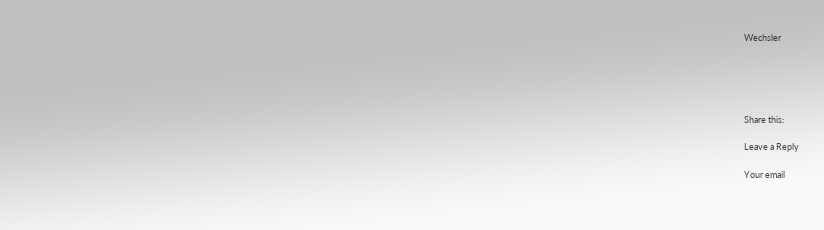Wechsler





Share this:

Leave a Reply

Your email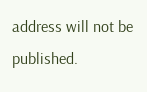address will not be published.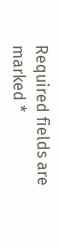Required fields are marked *